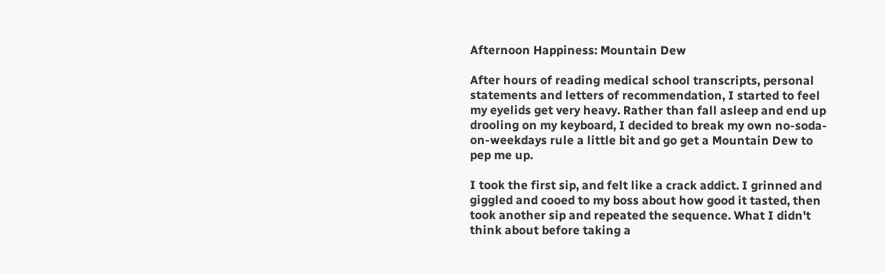Afternoon Happiness: Mountain Dew

After hours of reading medical school transcripts, personal statements and letters of recommendation, I started to feel my eyelids get very heavy. Rather than fall asleep and end up drooling on my keyboard, I decided to break my own no-soda-on-weekdays rule a little bit and go get a Mountain Dew to pep me up.

I took the first sip, and felt like a crack addict. I grinned and giggled and cooed to my boss about how good it tasted, then took another sip and repeated the sequence. What I didn't think about before taking a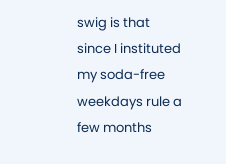swig is that since I instituted my soda-free weekdays rule a few months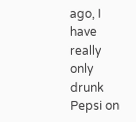ago, I have really only drunk Pepsi on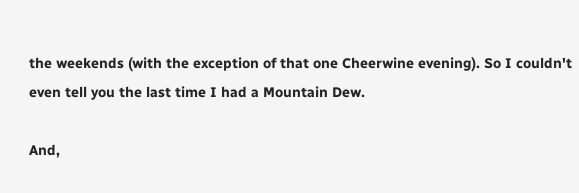the weekends (with the exception of that one Cheerwine evening). So I couldn't even tell you the last time I had a Mountain Dew.

And,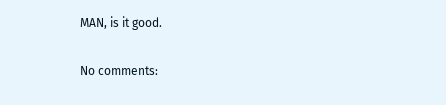MAN, is it good.

No comments: